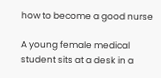how to become a good nurse

A young female medical student sits at a desk in a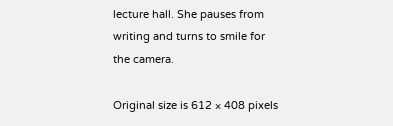lecture hall. She pauses from writing and turns to smile for the camera.

Original size is 612 × 408 pixels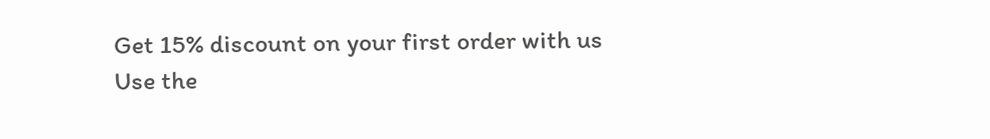Get 15% discount on your first order with us
Use the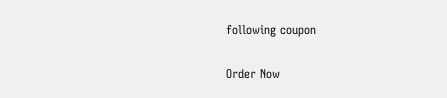following coupon

Order Now